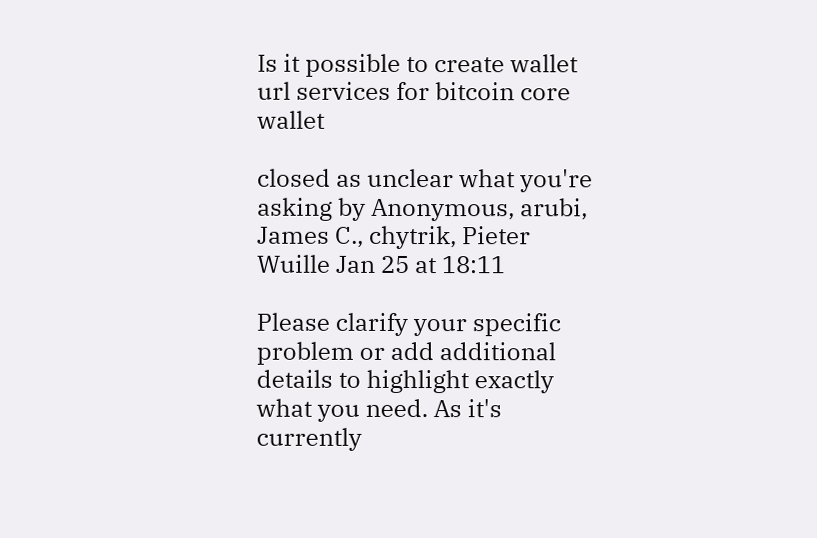Is it possible to create wallet url services for bitcoin core wallet

closed as unclear what you're asking by Anonymous, arubi, James C., chytrik, Pieter Wuille Jan 25 at 18:11

Please clarify your specific problem or add additional details to highlight exactly what you need. As it's currently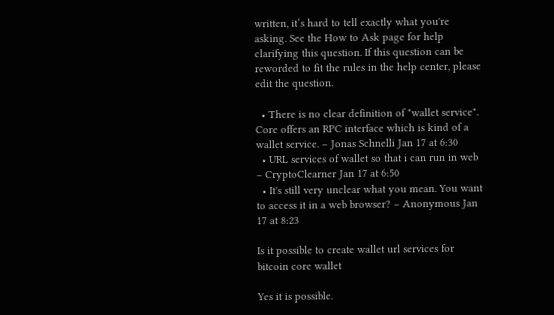written, it’s hard to tell exactly what you're asking. See the How to Ask page for help clarifying this question. If this question can be reworded to fit the rules in the help center, please edit the question.

  • There is no clear definition of "wallet service". Core offers an RPC interface which is kind of a wallet service. – Jonas Schnelli Jan 17 at 6:30
  • URL services of wallet so that i can run in web – CryptoClearner Jan 17 at 6:50
  • It's still very unclear what you mean. You want to access it in a web browser? – Anonymous Jan 17 at 8:23

Is it possible to create wallet url services for bitcoin core wallet

Yes it is possible.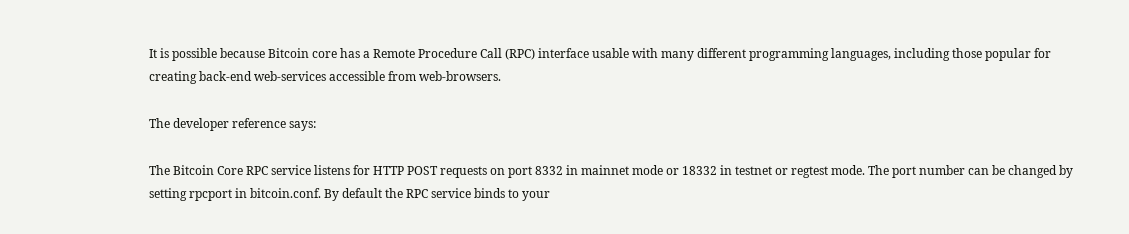It is possible because Bitcoin core has a Remote Procedure Call (RPC) interface usable with many different programming languages, including those popular for creating back-end web-services accessible from web-browsers.

The developer reference says:

The Bitcoin Core RPC service listens for HTTP POST requests on port 8332 in mainnet mode or 18332 in testnet or regtest mode. The port number can be changed by setting rpcport in bitcoin.conf. By default the RPC service binds to your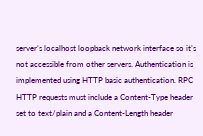server’s localhost loopback network interface so it’s not accessible from other servers. Authentication is implemented using HTTP basic authentication. RPC HTTP requests must include a Content-Type header set to text/plain and a Content-Length header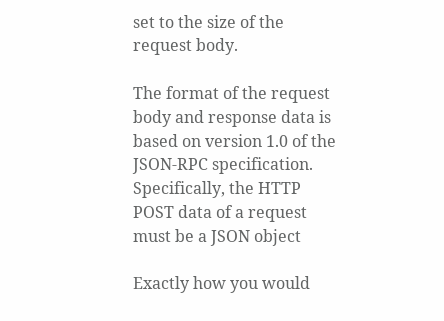set to the size of the request body.

The format of the request body and response data is based on version 1.0 of the JSON-RPC specification. Specifically, the HTTP POST data of a request must be a JSON object

Exactly how you would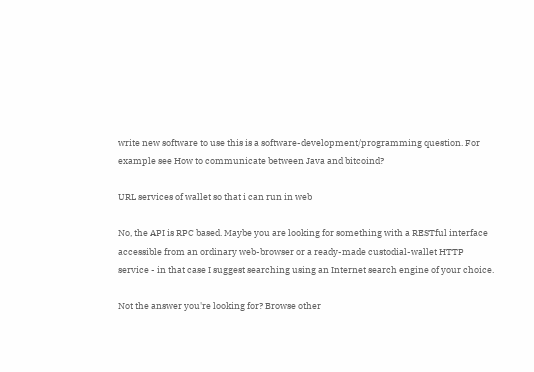write new software to use this is a software-development/programming question. For example see How to communicate between Java and bitcoind?

URL services of wallet so that i can run in web

No, the API is RPC based. Maybe you are looking for something with a RESTful interface accessible from an ordinary web-browser or a ready-made custodial-wallet HTTP service - in that case I suggest searching using an Internet search engine of your choice.

Not the answer you're looking for? Browse other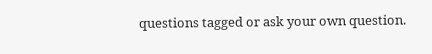questions tagged or ask your own question.